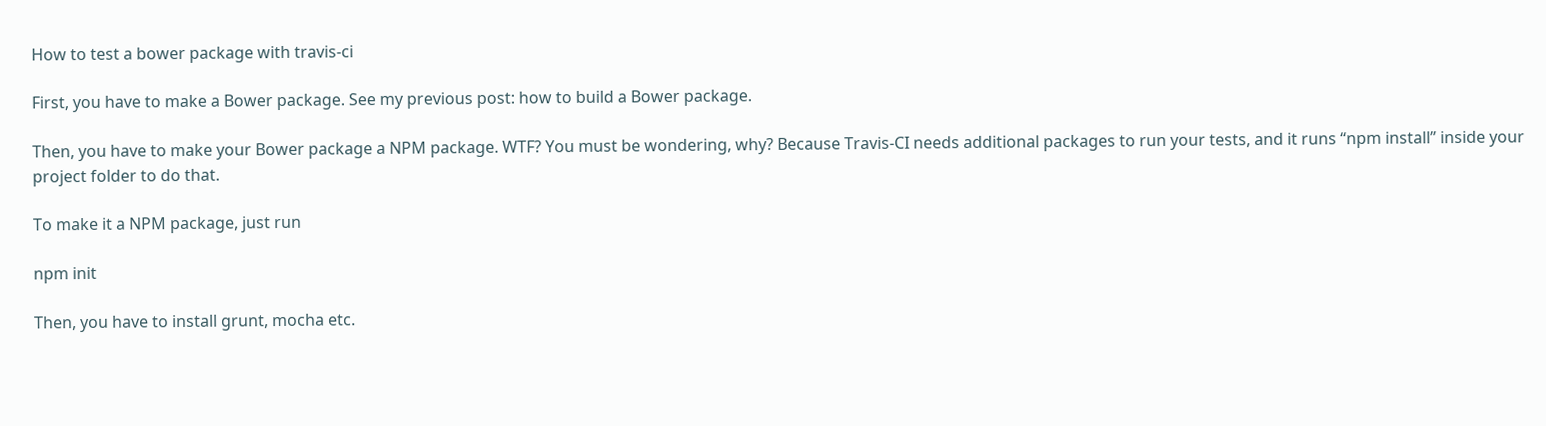How to test a bower package with travis-ci

First, you have to make a Bower package. See my previous post: how to build a Bower package.

Then, you have to make your Bower package a NPM package. WTF? You must be wondering, why? Because Travis-CI needs additional packages to run your tests, and it runs “npm install” inside your project folder to do that.

To make it a NPM package, just run

npm init

Then, you have to install grunt, mocha etc.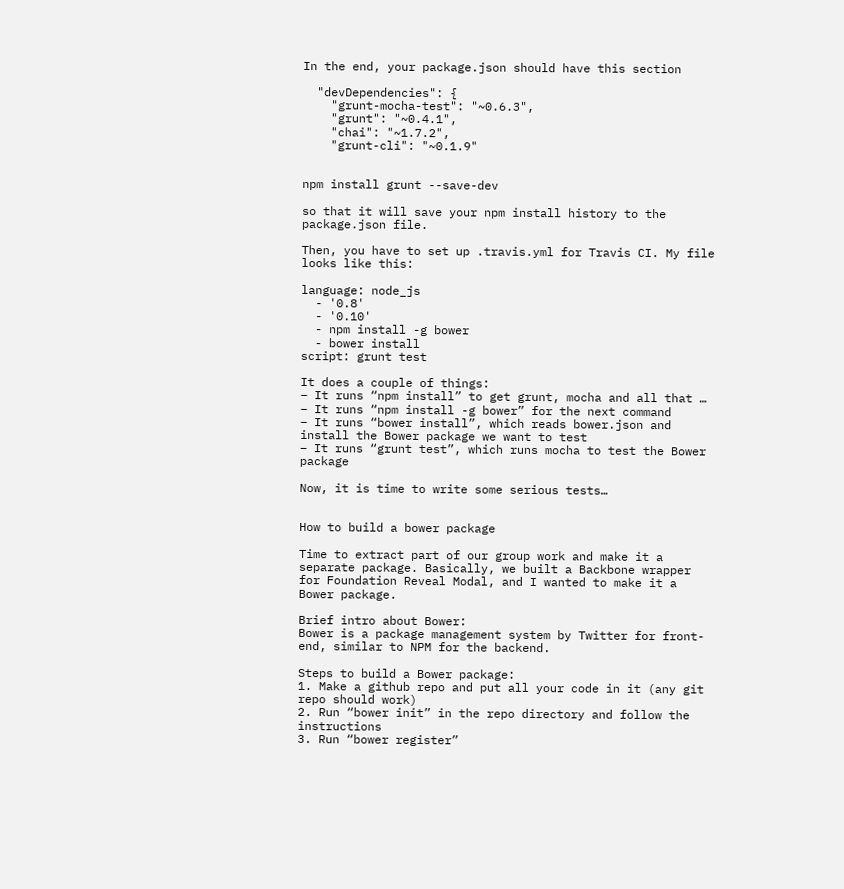In the end, your package.json should have this section

  "devDependencies": {
    "grunt-mocha-test": "~0.6.3",
    "grunt": "~0.4.1",
    "chai": "~1.7.2",
    "grunt-cli": "~0.1.9"


npm install grunt --save-dev

so that it will save your npm install history to the package.json file.

Then, you have to set up .travis.yml for Travis CI. My file looks like this:

language: node_js
  - '0.8'
  - '0.10'
  - npm install -g bower
  - bower install
script: grunt test

It does a couple of things:
– It runs “npm install” to get grunt, mocha and all that …
– It runs “npm install -g bower” for the next command
– It runs “bower install”, which reads bower.json and install the Bower package we want to test
– It runs “grunt test”, which runs mocha to test the Bower package

Now, it is time to write some serious tests…


How to build a bower package

Time to extract part of our group work and make it a separate package. Basically, we built a Backbone wrapper for Foundation Reveal Modal, and I wanted to make it a Bower package.

Brief intro about Bower:
Bower is a package management system by Twitter for front-end, similar to NPM for the backend.

Steps to build a Bower package:
1. Make a github repo and put all your code in it (any git repo should work)
2. Run “bower init” in the repo directory and follow the instructions
3. Run “bower register”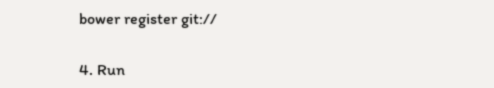bower register git://

4. Run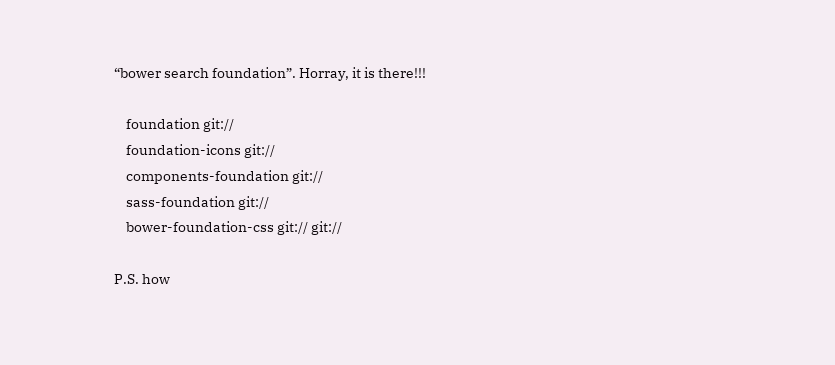“bower search foundation”. Horray, it is there!!!

    foundation git://
    foundation-icons git://
    components-foundation git://
    sass-foundation git://
    bower-foundation-css git:// git://

P.S. how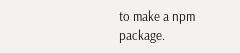to make a npm package.